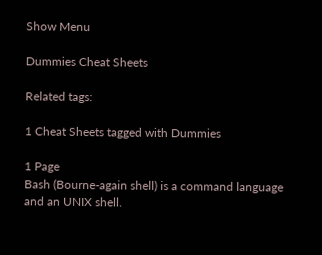Show Menu

Dummies Cheat Sheets

Related tags:

1 Cheat Sheets tagged with Dummies

1 Page
Bash (Bourne-again shell) is a command language and an UNIX shell.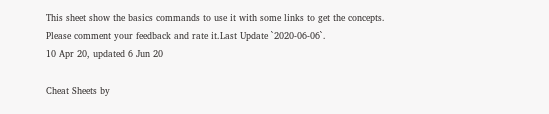This sheet show the basics commands to use it with some links to get the concepts. Please comment your feedback and rate it.Last Update `2020-06-06`.
10 Apr 20, updated 6 Jun 20

Cheat Sheets by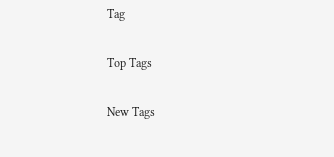Tag

Top Tags

New Tags